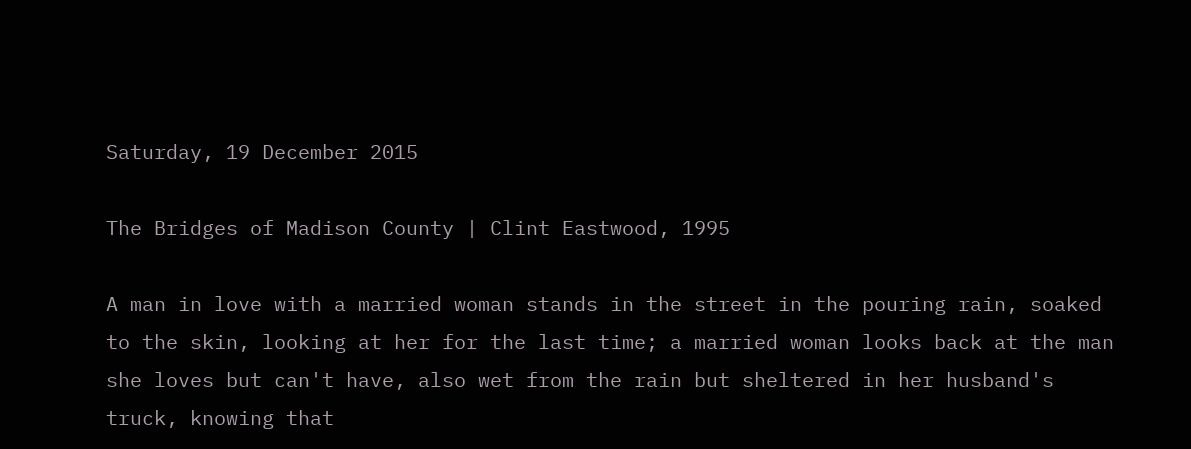Saturday, 19 December 2015

The Bridges of Madison County | Clint Eastwood, 1995

A man in love with a married woman stands in the street in the pouring rain, soaked to the skin, looking at her for the last time; a married woman looks back at the man she loves but can't have, also wet from the rain but sheltered in her husband's truck, knowing that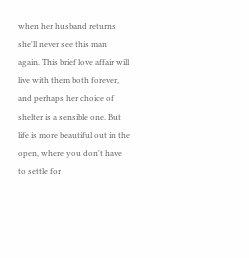when her husband returns she'll never see this man again. This brief love affair will live with them both forever, and perhaps her choice of shelter is a sensible one. But life is more beautiful out in the open, where you don't have to settle for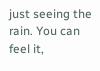just seeing the rain. You can feel it,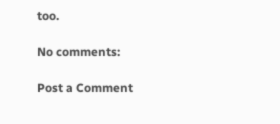too.

No comments:

Post a Comment